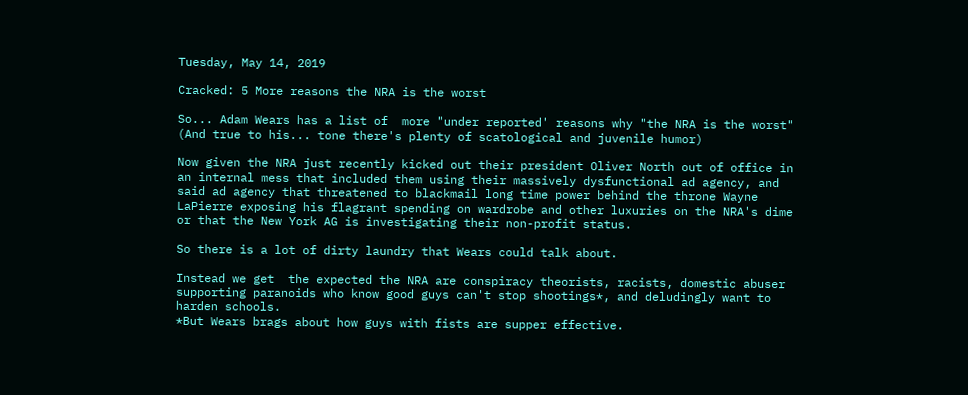Tuesday, May 14, 2019

Cracked: 5 More reasons the NRA is the worst

So... Adam Wears has a list of  more "under reported' reasons why "the NRA is the worst"
(And true to his... tone there's plenty of scatological and juvenile humor)

Now given the NRA just recently kicked out their president Oliver North out of office in an internal mess that included them using their massively dysfunctional ad agency, and said ad agency that threatened to blackmail long time power behind the throne Wayne LaPierre exposing his flagrant spending on wardrobe and other luxuries on the NRA's dime or that the New York AG is investigating their non-profit status.

So there is a lot of dirty laundry that Wears could talk about.

Instead we get  the expected the NRA are conspiracy theorists, racists, domestic abuser supporting paranoids who know good guys can't stop shootings*, and deludingly want to harden schools.
*But Wears brags about how guys with fists are supper effective.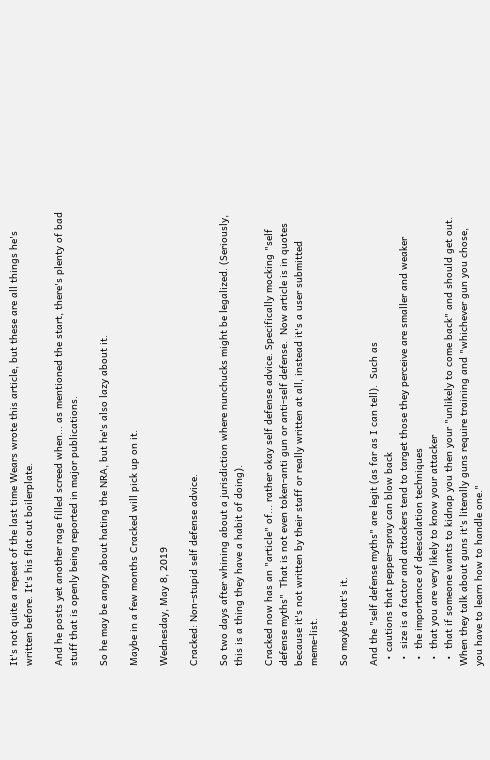It's not quite a repeat of the last time Wears wrote this article, but these are all things he's written before. It's his flat out boilerplate.

And he posts yet another rage filled screed when... as mentioned the start, there's plenty of bad stuff that is openly being reported in major publications.

So he may be angry about hating the NRA, but he's also lazy about it.

Maybe in a few months Cracked will pick up on it.

Wednesday, May 8, 2019

Cracked: Non-stupid self defense advice.

So two days after whining about a jurisdiction where nunchucks might be legalized. (Seriously, this is a thing they have a habit of doing).

Cracked now has an "article" of... rather okay self defense advice. Specifically mocking "self defense myths"  That is not even token-anti gun or anti-self defense.  Now article is in quotes because it's not written by their staff or really written at all, instead it's a user submitted  meme-list.

So maybe that's it.

And the "self defense myths" are legit (as far as I can tell).  Such as
  • cautions that pepper-spray can blow back
  •  size is a factor and attackers tend to target those they perceive are smaller and weaker
  •  the importance of deescalation techniques
  •  that you are very likely to know your attacker
  •  that if someone wants to kidnap you then your "unlikely to come back" and should get out.
When they talk about guns it's literally guns require training and "whichever gun you chose, you have to learn how to handle one."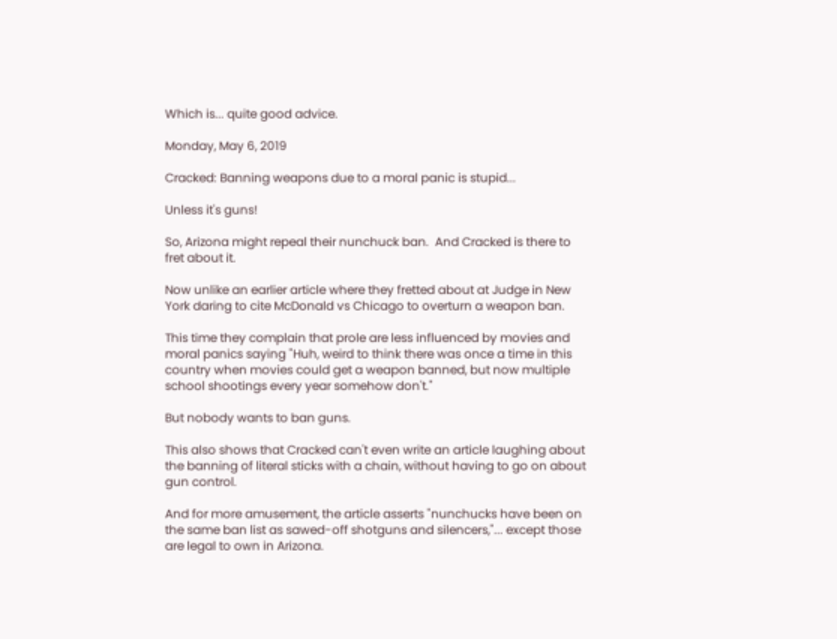Which is... quite good advice.

Monday, May 6, 2019

Cracked: Banning weapons due to a moral panic is stupid...

Unless it's guns!

So, Arizona might repeal their nunchuck ban.  And Cracked is there to fret about it.

Now unlike an earlier article where they fretted about at Judge in New York daring to cite McDonald vs Chicago to overturn a weapon ban.

This time they complain that prole are less influenced by movies and moral panics saying "Huh, weird to think there was once a time in this country when movies could get a weapon banned, but now multiple school shootings every year somehow don't."

But nobody wants to ban guns.

This also shows that Cracked can't even write an article laughing about the banning of literal sticks with a chain, without having to go on about gun control.

And for more amusement, the article asserts "nunchucks have been on the same ban list as sawed-off shotguns and silencers,"... except those are legal to own in Arizona.